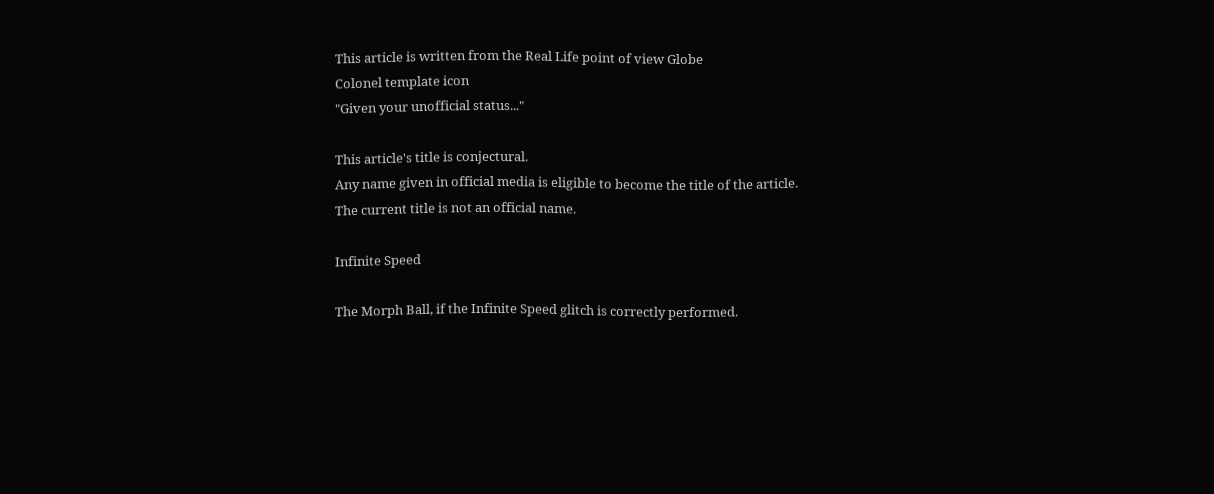This article is written from the Real Life point of view Globe
Colonel template icon
"Given your unofficial status..."

This article's title is conjectural.
Any name given in official media is eligible to become the title of the article.
The current title is not an official name.

Infinite Speed

The Morph Ball, if the Infinite Speed glitch is correctly performed.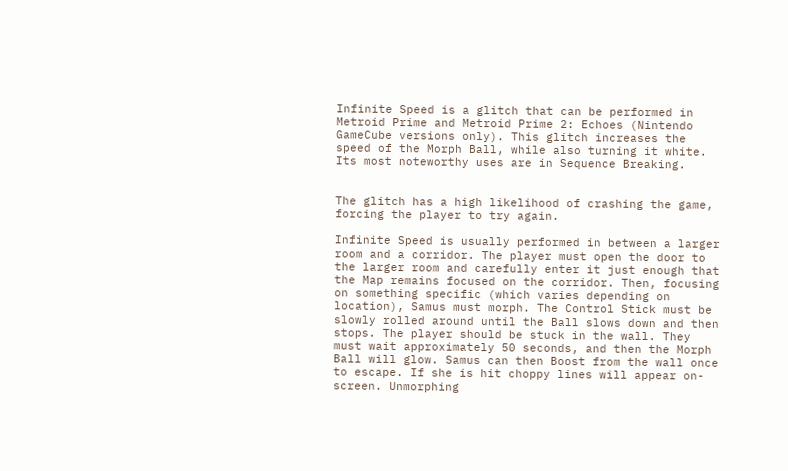Infinite Speed is a glitch that can be performed in Metroid Prime and Metroid Prime 2: Echoes (Nintendo GameCube versions only). This glitch increases the speed of the Morph Ball, while also turning it white. Its most noteworthy uses are in Sequence Breaking.


The glitch has a high likelihood of crashing the game, forcing the player to try again.

Infinite Speed is usually performed in between a larger room and a corridor. The player must open the door to the larger room and carefully enter it just enough that the Map remains focused on the corridor. Then, focusing on something specific (which varies depending on location), Samus must morph. The Control Stick must be slowly rolled around until the Ball slows down and then stops. The player should be stuck in the wall. They must wait approximately 50 seconds, and then the Morph Ball will glow. Samus can then Boost from the wall once to escape. If she is hit choppy lines will appear on-screen. Unmorphing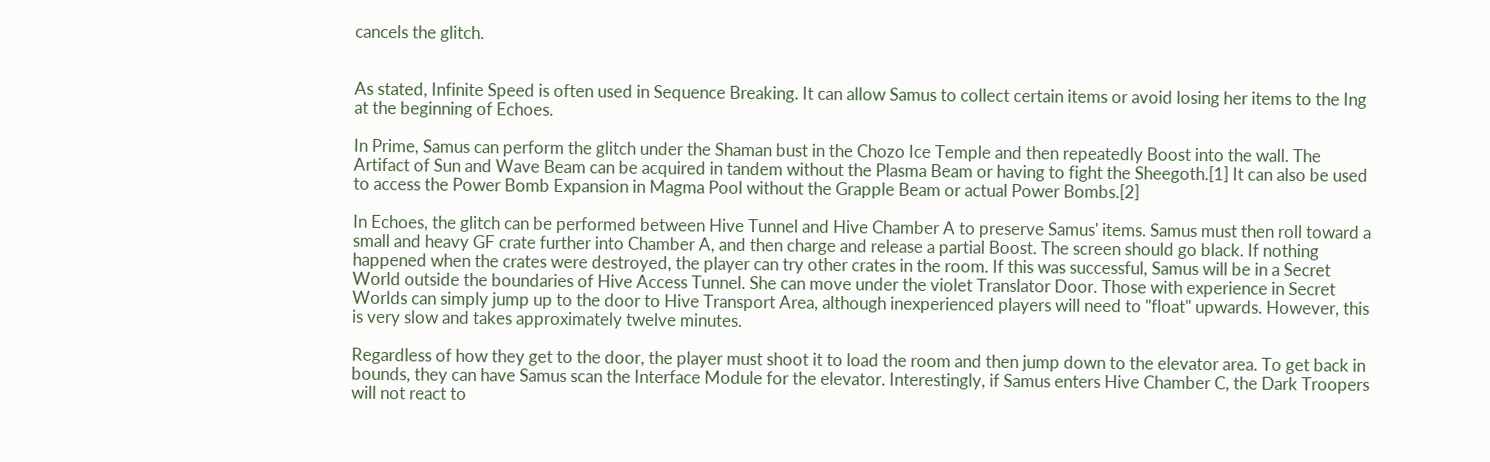cancels the glitch.


As stated, Infinite Speed is often used in Sequence Breaking. It can allow Samus to collect certain items or avoid losing her items to the Ing at the beginning of Echoes.

In Prime, Samus can perform the glitch under the Shaman bust in the Chozo Ice Temple and then repeatedly Boost into the wall. The Artifact of Sun and Wave Beam can be acquired in tandem without the Plasma Beam or having to fight the Sheegoth.[1] It can also be used to access the Power Bomb Expansion in Magma Pool without the Grapple Beam or actual Power Bombs.[2]

In Echoes, the glitch can be performed between Hive Tunnel and Hive Chamber A to preserve Samus' items. Samus must then roll toward a small and heavy GF crate further into Chamber A, and then charge and release a partial Boost. The screen should go black. If nothing happened when the crates were destroyed, the player can try other crates in the room. If this was successful, Samus will be in a Secret World outside the boundaries of Hive Access Tunnel. She can move under the violet Translator Door. Those with experience in Secret Worlds can simply jump up to the door to Hive Transport Area, although inexperienced players will need to "float" upwards. However, this is very slow and takes approximately twelve minutes.

Regardless of how they get to the door, the player must shoot it to load the room and then jump down to the elevator area. To get back in bounds, they can have Samus scan the Interface Module for the elevator. Interestingly, if Samus enters Hive Chamber C, the Dark Troopers will not react to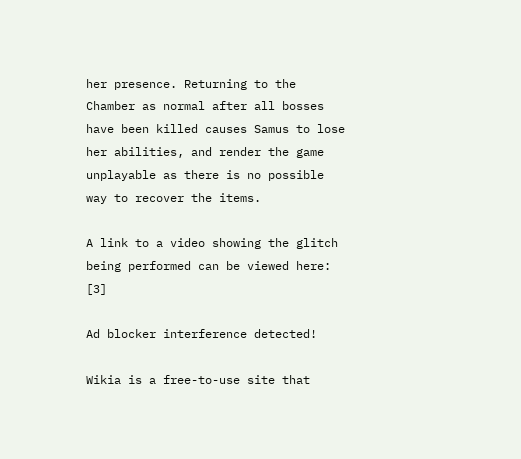her presence. Returning to the Chamber as normal after all bosses have been killed causes Samus to lose her abilities, and render the game unplayable as there is no possible way to recover the items.

A link to a video showing the glitch being performed can be viewed here: [3]

Ad blocker interference detected!

Wikia is a free-to-use site that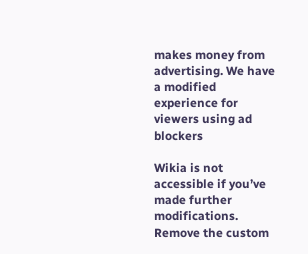makes money from advertising. We have a modified experience for viewers using ad blockers

Wikia is not accessible if you’ve made further modifications. Remove the custom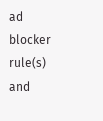ad blocker rule(s) and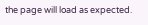the page will load as expected.